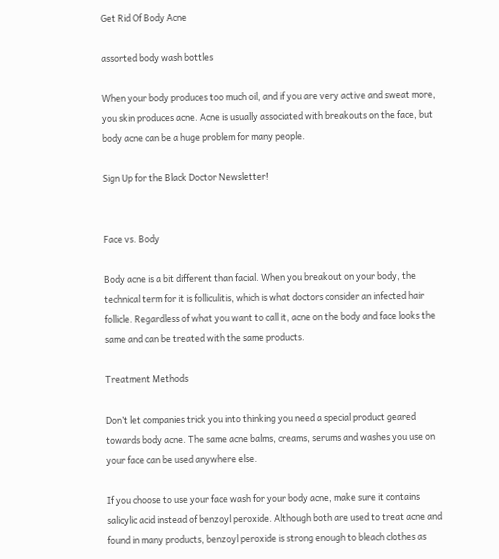Get Rid Of Body Acne

assorted body wash bottles

When your body produces too much oil, and if you are very active and sweat more, you skin produces acne. Acne is usually associated with breakouts on the face, but body acne can be a huge problem for many people.

Sign Up for the Black Doctor Newsletter!


Face vs. Body

Body acne is a bit different than facial. When you breakout on your body, the technical term for it is folliculitis, which is what doctors consider an infected hair follicle. Regardless of what you want to call it, acne on the body and face looks the same and can be treated with the same products.

Treatment Methods

Don’t let companies trick you into thinking you need a special product geared towards body acne. The same acne balms, creams, serums and washes you use on your face can be used anywhere else.

If you choose to use your face wash for your body acne, make sure it contains salicylic acid instead of benzoyl peroxide. Although both are used to treat acne and found in many products, benzoyl peroxide is strong enough to bleach clothes as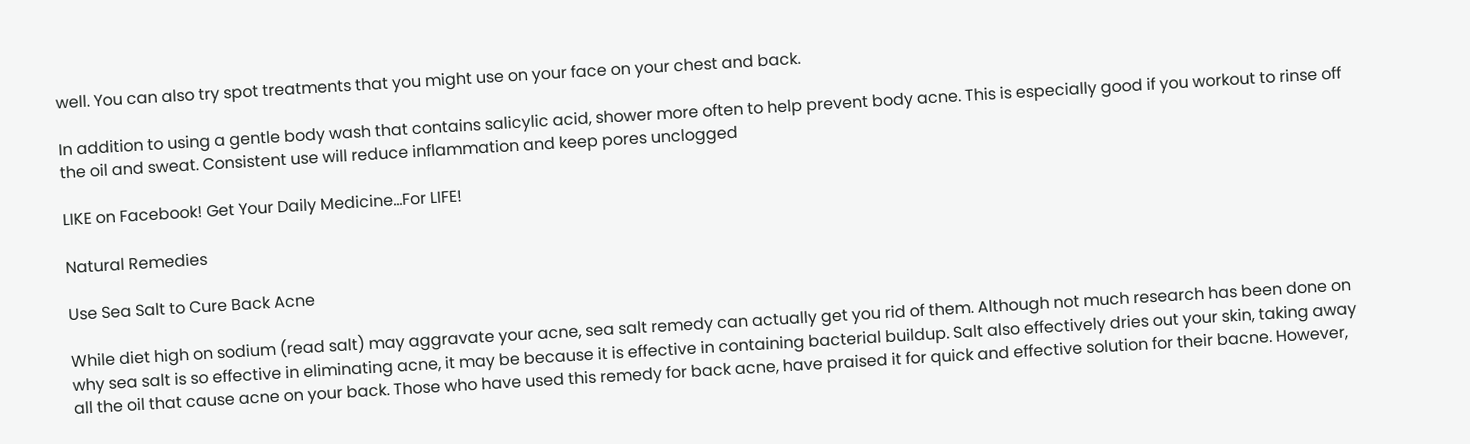well. You can also try spot treatments that you might use on your face on your chest and back.

In addition to using a gentle body wash that contains salicylic acid, shower more often to help prevent body acne. This is especially good if you workout to rinse off the oil and sweat. Consistent use will reduce inflammation and keep pores unclogged

LIKE on Facebook! Get Your Daily Medicine…For LIFE!

Natural Remedies

Use Sea Salt to Cure Back Acne

While diet high on sodium (read salt) may aggravate your acne, sea salt remedy can actually get you rid of them. Although not much research has been done on why sea salt is so effective in eliminating acne, it may be because it is effective in containing bacterial buildup. Salt also effectively dries out your skin, taking away all the oil that cause acne on your back. Those who have used this remedy for back acne, have praised it for quick and effective solution for their bacne. However,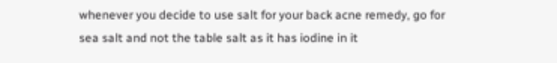whenever you decide to use salt for your back acne remedy, go for sea salt and not the table salt as it has iodine in it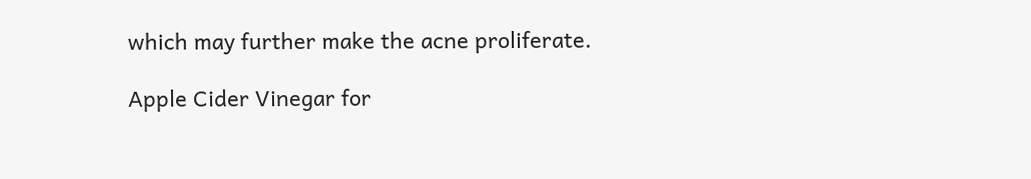which may further make the acne proliferate.

Apple Cider Vinegar for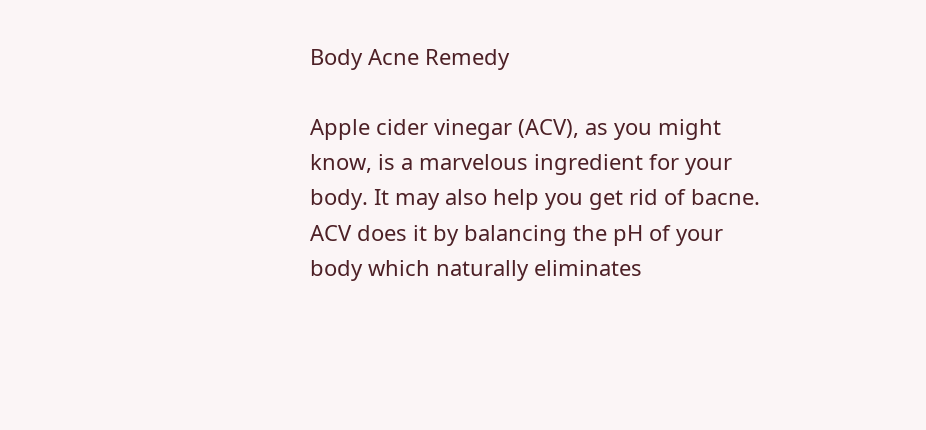Body Acne Remedy

Apple cider vinegar (ACV), as you might know, is a marvelous ingredient for your body. It may also help you get rid of bacne. ACV does it by balancing the pH of your body which naturally eliminates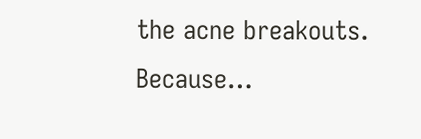the acne breakouts. Because…